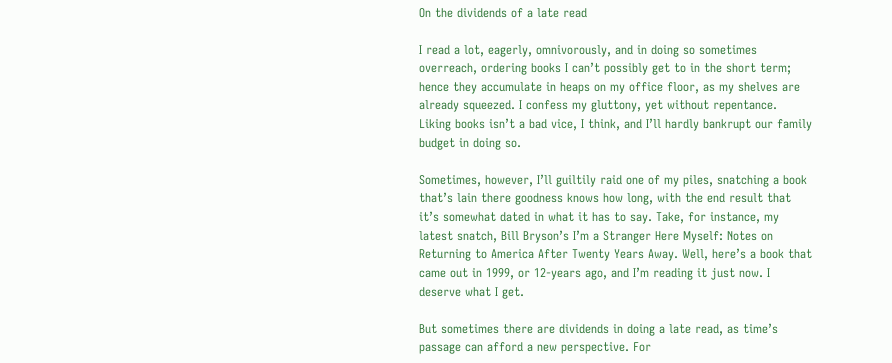On the dividends of a late read

I read a lot, eagerly, omnivorously, and in doing so sometimes overreach, ordering books I can’t possibly get to in the short term; hence they accumulate in heaps on my office floor, as my shelves are already squeezed. I confess my gluttony, yet without repentance. Liking books isn’t a bad vice, I think, and I’ll hardly bankrupt our family budget in doing so.

Sometimes, however, I’ll guiltily raid one of my piles, snatching a book that’s lain there goodness knows how long, with the end result that it’s somewhat dated in what it has to say. Take, for instance, my latest snatch, Bill Bryson’s I’m a Stranger Here Myself: Notes on Returning to America After Twenty Years Away. Well, here’s a book that came out in 1999, or 12-years ago, and I’m reading it just now. I deserve what I get.

But sometimes there are dividends in doing a late read, as time’s passage can afford a new perspective. For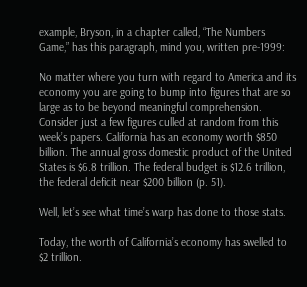example, Bryson, in a chapter called, “The Numbers Game,” has this paragraph, mind you, written pre-1999:

No matter where you turn with regard to America and its economy you are going to bump into figures that are so large as to be beyond meaningful comprehension. Consider just a few figures culled at random from this week’s papers. California has an economy worth $850 billion. The annual gross domestic product of the United States is $6.8 trillion. The federal budget is $12.6 trillion, the federal deficit near $200 billion (p. 51).

Well, let’s see what time’s warp has done to those stats.

Today, the worth of California’s economy has swelled to $2 trillion.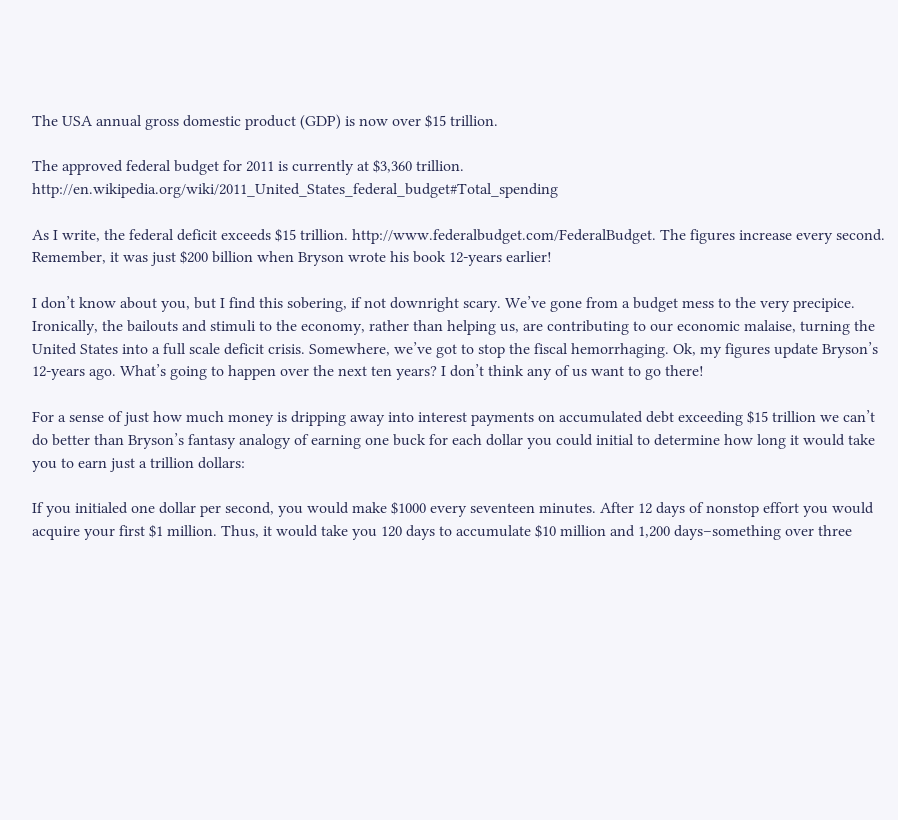The USA annual gross domestic product (GDP) is now over $15 trillion.

The approved federal budget for 2011 is currently at $3,360 trillion. http://en.wikipedia.org/wiki/2011_United_States_federal_budget#Total_spending

As I write, the federal deficit exceeds $15 trillion. http://www.federalbudget.com/FederalBudget. The figures increase every second. Remember, it was just $200 billion when Bryson wrote his book 12-years earlier!

I don’t know about you, but I find this sobering, if not downright scary. We’ve gone from a budget mess to the very precipice. Ironically, the bailouts and stimuli to the economy, rather than helping us, are contributing to our economic malaise, turning the United States into a full scale deficit crisis. Somewhere, we’ve got to stop the fiscal hemorrhaging. Ok, my figures update Bryson’s 12-years ago. What’s going to happen over the next ten years? I don’t think any of us want to go there!

For a sense of just how much money is dripping away into interest payments on accumulated debt exceeding $15 trillion we can’t do better than Bryson’s fantasy analogy of earning one buck for each dollar you could initial to determine how long it would take you to earn just a trillion dollars:

If you initialed one dollar per second, you would make $1000 every seventeen minutes. After 12 days of nonstop effort you would acquire your first $1 million. Thus, it would take you 120 days to accumulate $10 million and 1,200 days–something over three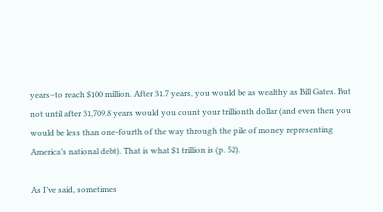years–to reach $100 million. After 31.7 years, you would be as wealthy as Bill Gates. But not until after 31,709.8 years would you count your trillionth dollar (and even then you would be less than one-fourth of the way through the pile of money representing America’s national debt). That is what $1 trillion is (p. 52).

As I’ve said, sometimes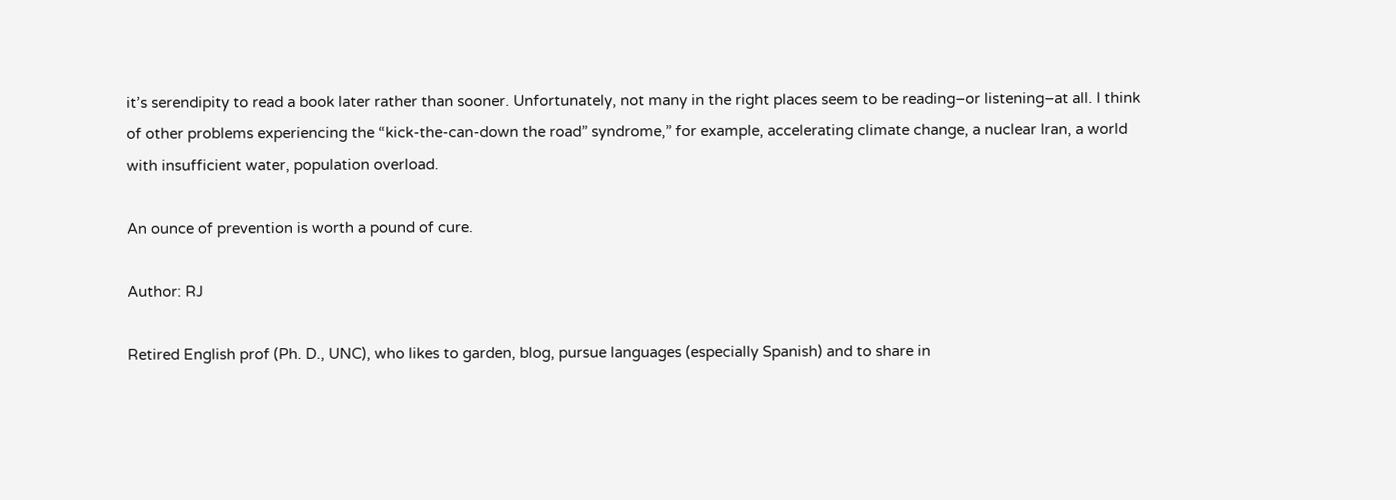it’s serendipity to read a book later rather than sooner. Unfortunately, not many in the right places seem to be reading–or listening–at all. I think of other problems experiencing the “kick-the-can-down the road” syndrome,” for example, accelerating climate change, a nuclear Iran, a world with insufficient water, population overload.

An ounce of prevention is worth a pound of cure.

Author: RJ

Retired English prof (Ph. D., UNC), who likes to garden, blog, pursue languages (especially Spanish) and to share in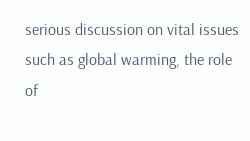serious discussion on vital issues such as global warming, the role of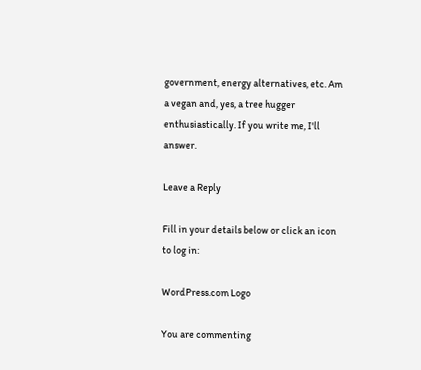government, energy alternatives, etc. Am a vegan and, yes, a tree hugger enthusiastically. If you write me, I'll answer.

Leave a Reply

Fill in your details below or click an icon to log in:

WordPress.com Logo

You are commenting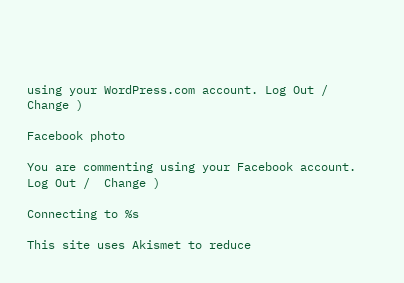using your WordPress.com account. Log Out /  Change )

Facebook photo

You are commenting using your Facebook account. Log Out /  Change )

Connecting to %s

This site uses Akismet to reduce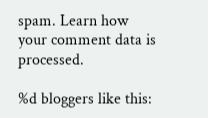spam. Learn how your comment data is processed.

%d bloggers like this: